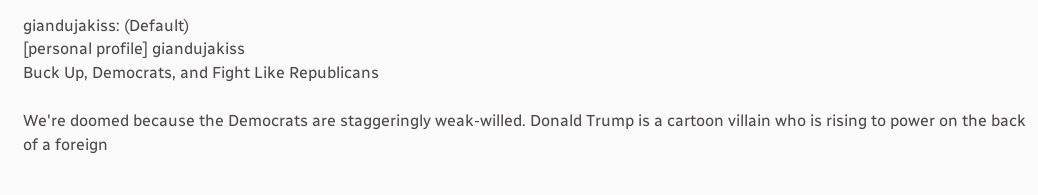giandujakiss: (Default)
[personal profile] giandujakiss
Buck Up, Democrats, and Fight Like Republicans

We're doomed because the Democrats are staggeringly weak-willed. Donald Trump is a cartoon villain who is rising to power on the back of a foreign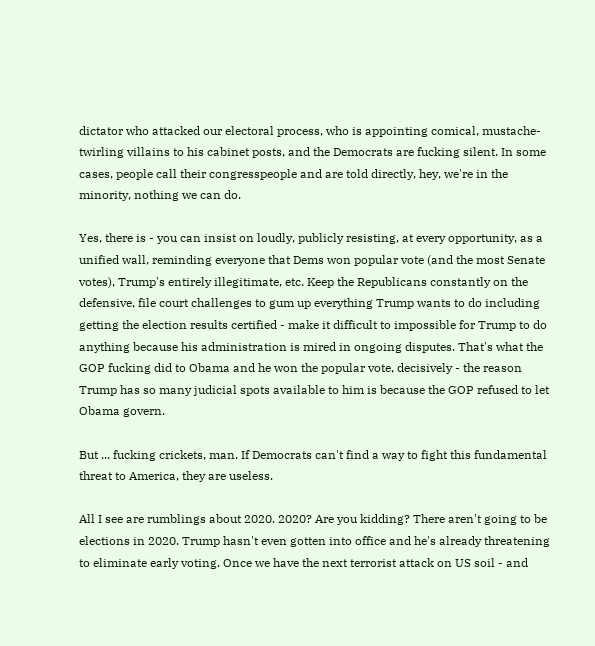dictator who attacked our electoral process, who is appointing comical, mustache-twirling villains to his cabinet posts, and the Democrats are fucking silent. In some cases, people call their congresspeople and are told directly, hey, we're in the minority, nothing we can do.

Yes, there is - you can insist on loudly, publicly resisting, at every opportunity, as a unified wall, reminding everyone that Dems won popular vote (and the most Senate votes), Trump's entirely illegitimate, etc. Keep the Republicans constantly on the defensive, file court challenges to gum up everything Trump wants to do including getting the election results certified - make it difficult to impossible for Trump to do anything because his administration is mired in ongoing disputes. That's what the GOP fucking did to Obama and he won the popular vote, decisively - the reason Trump has so many judicial spots available to him is because the GOP refused to let Obama govern.

But ... fucking crickets, man. If Democrats can't find a way to fight this fundamental threat to America, they are useless.

All I see are rumblings about 2020. 2020? Are you kidding? There aren't going to be elections in 2020. Trump hasn't even gotten into office and he's already threatening to eliminate early voting. Once we have the next terrorist attack on US soil - and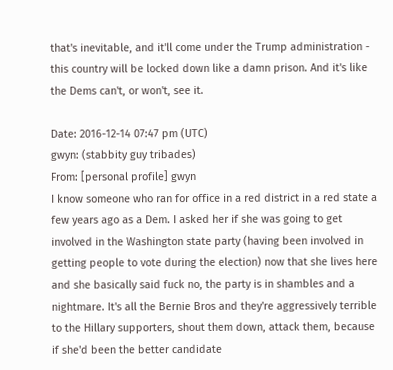that's inevitable, and it'll come under the Trump administration - this country will be locked down like a damn prison. And it's like the Dems can't, or won't, see it.

Date: 2016-12-14 07:47 pm (UTC)
gwyn: (stabbity guy tribades)
From: [personal profile] gwyn
I know someone who ran for office in a red district in a red state a few years ago as a Dem. I asked her if she was going to get involved in the Washington state party (having been involved in getting people to vote during the election) now that she lives here and she basically said fuck no, the party is in shambles and a nightmare. It's all the Bernie Bros and they're aggressively terrible to the Hillary supporters, shout them down, attack them, because if she'd been the better candidate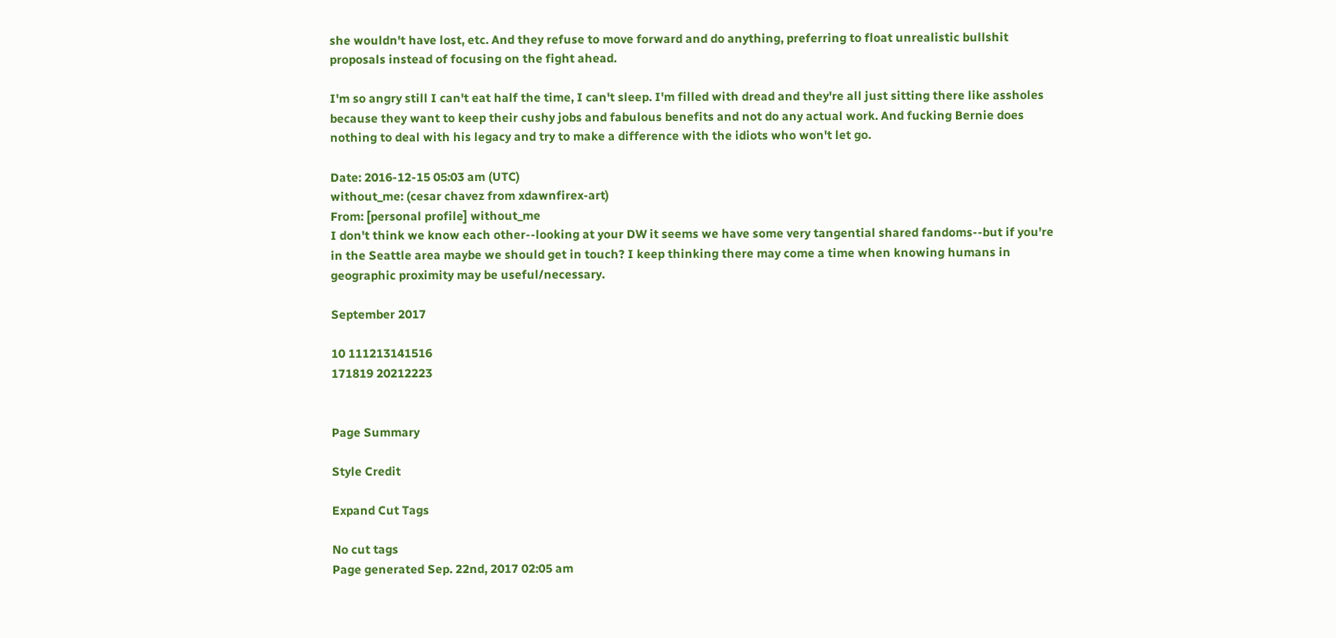she wouldn't have lost, etc. And they refuse to move forward and do anything, preferring to float unrealistic bullshit proposals instead of focusing on the fight ahead.

I'm so angry still I can't eat half the time, I can't sleep. I'm filled with dread and they're all just sitting there like assholes because they want to keep their cushy jobs and fabulous benefits and not do any actual work. And fucking Bernie does nothing to deal with his legacy and try to make a difference with the idiots who won't let go.

Date: 2016-12-15 05:03 am (UTC)
without_me: (cesar chavez from xdawnfirex-art)
From: [personal profile] without_me
I don't think we know each other--looking at your DW it seems we have some very tangential shared fandoms--but if you're in the Seattle area maybe we should get in touch? I keep thinking there may come a time when knowing humans in geographic proximity may be useful/necessary.

September 2017

10 111213141516
171819 20212223


Page Summary

Style Credit

Expand Cut Tags

No cut tags
Page generated Sep. 22nd, 2017 02:05 am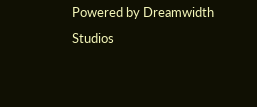Powered by Dreamwidth Studios